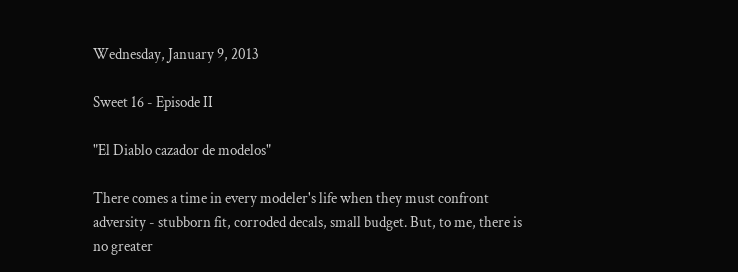Wednesday, January 9, 2013

Sweet 16 - Episode II

"El Diablo cazador de modelos"

There comes a time in every modeler's life when they must confront adversity - stubborn fit, corroded decals, small budget. But, to me, there is no greater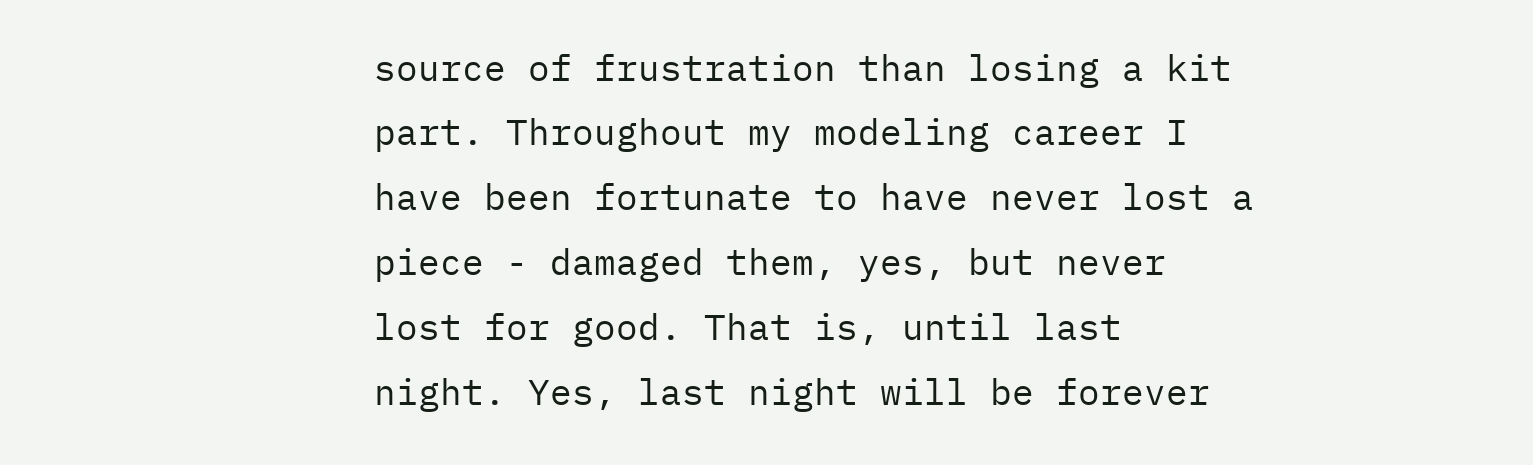source of frustration than losing a kit part. Throughout my modeling career I have been fortunate to have never lost a piece - damaged them, yes, but never lost for good. That is, until last night. Yes, last night will be forever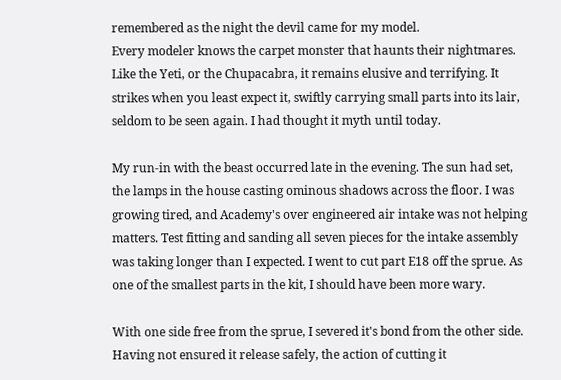remembered as the night the devil came for my model.
Every modeler knows the carpet monster that haunts their nightmares. Like the Yeti, or the Chupacabra, it remains elusive and terrifying. It strikes when you least expect it, swiftly carrying small parts into its lair, seldom to be seen again. I had thought it myth until today.

My run-in with the beast occurred late in the evening. The sun had set, the lamps in the house casting ominous shadows across the floor. I was growing tired, and Academy's over engineered air intake was not helping matters. Test fitting and sanding all seven pieces for the intake assembly was taking longer than I expected. I went to cut part E18 off the sprue. As one of the smallest parts in the kit, I should have been more wary.

With one side free from the sprue, I severed it's bond from the other side. Having not ensured it release safely, the action of cutting it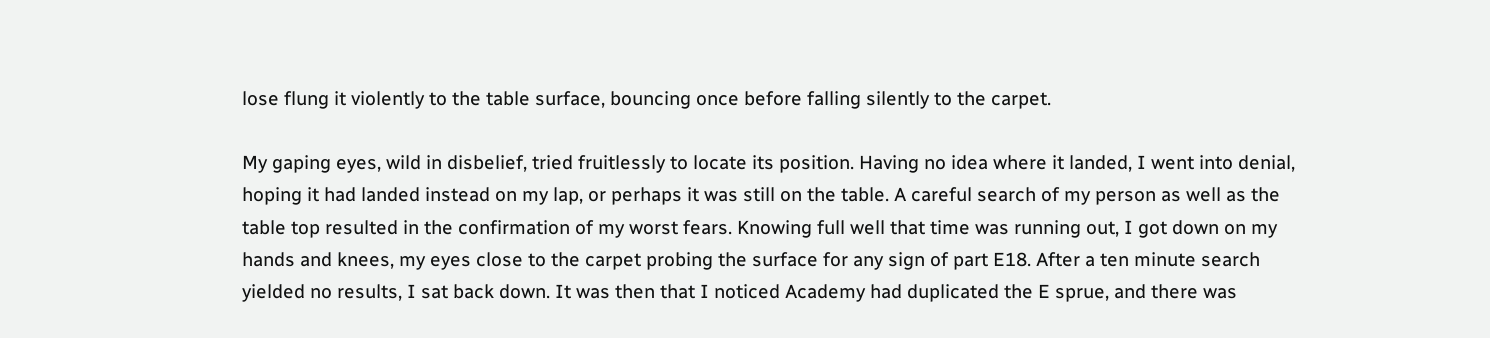lose flung it violently to the table surface, bouncing once before falling silently to the carpet.

My gaping eyes, wild in disbelief, tried fruitlessly to locate its position. Having no idea where it landed, I went into denial, hoping it had landed instead on my lap, or perhaps it was still on the table. A careful search of my person as well as the table top resulted in the confirmation of my worst fears. Knowing full well that time was running out, I got down on my hands and knees, my eyes close to the carpet probing the surface for any sign of part E18. After a ten minute search yielded no results, I sat back down. It was then that I noticed Academy had duplicated the E sprue, and there was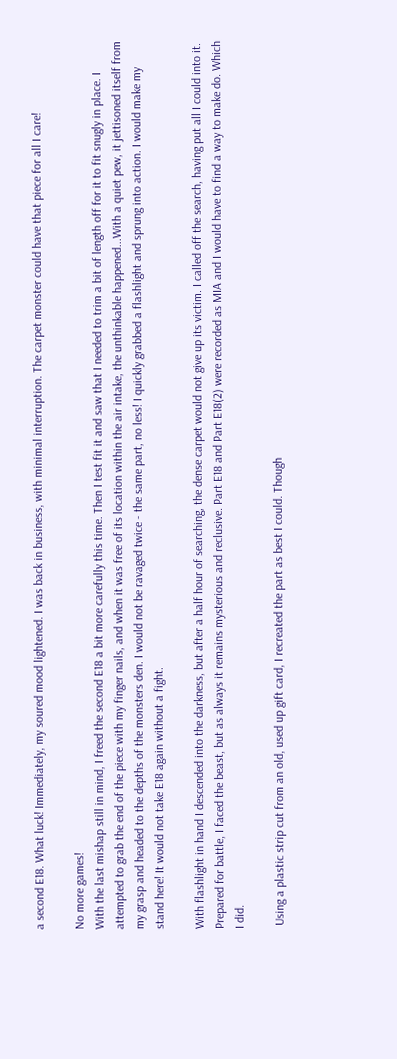a second E18. What luck! Immediately, my soured mood lightened. I was back in business, with minimal interruption. The carpet monster could have that piece for all I care!

No more games!
With the last mishap still in mind, I freed the second E18 a bit more carefully this time. Then I test fit it and saw that I needed to trim a bit of length off for it to fit snugly in place. I attempted to grab the end of the piece with my finger nails, and when it was free of its location within the air intake, the unthinkable happened...With a quiet pew, it jettisoned itself from my grasp and headed to the depths of the monsters den. I would not be ravaged twice - the same part, no less! I quickly grabbed a flashlight and sprung into action. I would make my stand here! It would not take E18 again without a fight.

With flashlight in hand I descended into the darkness, but after a half hour of searching, the dense carpet would not give up its victim. I called off the search, having put all I could into it. Prepared for battle, I faced the beast, but as always it remains mysterious and reclusive. Part E18 and Part E18(2) were recorded as MIA and I would have to find a way to make do. Which I did.

 Using a plastic strip cut from an old, used up gift card, I recreated the part as best I could. Though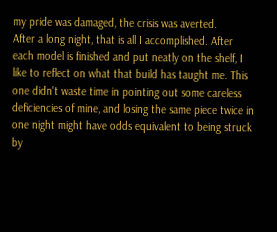my pride was damaged, the crisis was averted.
After a long night, that is all I accomplished. After each model is finished and put neatly on the shelf, I like to reflect on what that build has taught me. This one didn't waste time in pointing out some careless deficiencies of mine, and losing the same piece twice in one night might have odds equivalent to being struck by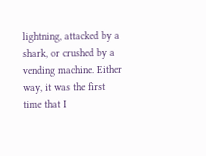lightning, attacked by a shark, or crushed by a vending machine. Either way, it was the first time that I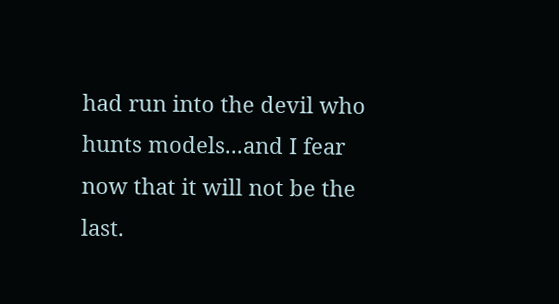had run into the devil who hunts models...and I fear now that it will not be the last.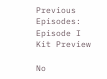Previous Episodes:
Episode I
Kit Preview

No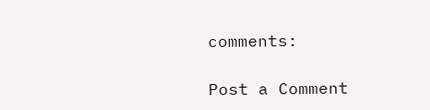comments:

Post a Comment